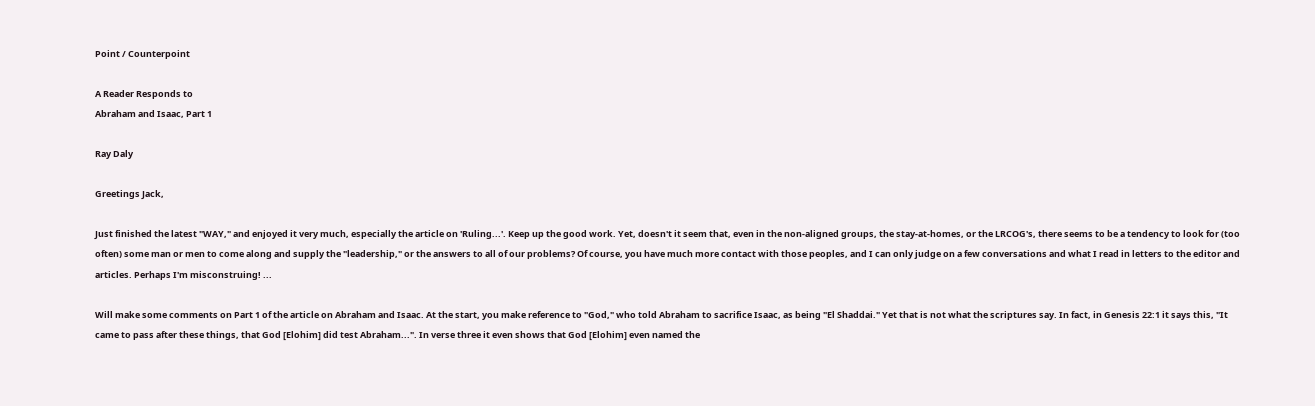Point / Counterpoint

A Reader Responds to
Abraham and Isaac, Part 1

Ray Daly

Greetings Jack,

Just finished the latest "WAY," and enjoyed it very much, especially the article on 'Ruling...'. Keep up the good work. Yet, doesn't it seem that, even in the non-aligned groups, the stay-at-homes, or the LRCOG's, there seems to be a tendency to look for (too often) some man or men to come along and supply the "leadership," or the answers to all of our problems? Of course, you have much more contact with those peoples, and I can only judge on a few conversations and what I read in letters to the editor and articles. Perhaps I'm misconstruing! ...

Will make some comments on Part 1 of the article on Abraham and Isaac. At the start, you make reference to "God," who told Abraham to sacrifice Isaac, as being "El Shaddai." Yet that is not what the scriptures say. In fact, in Genesis 22:1 it says this, "It came to pass after these things, that God [Elohim] did test Abraham...". In verse three it even shows that God [Elohim] even named the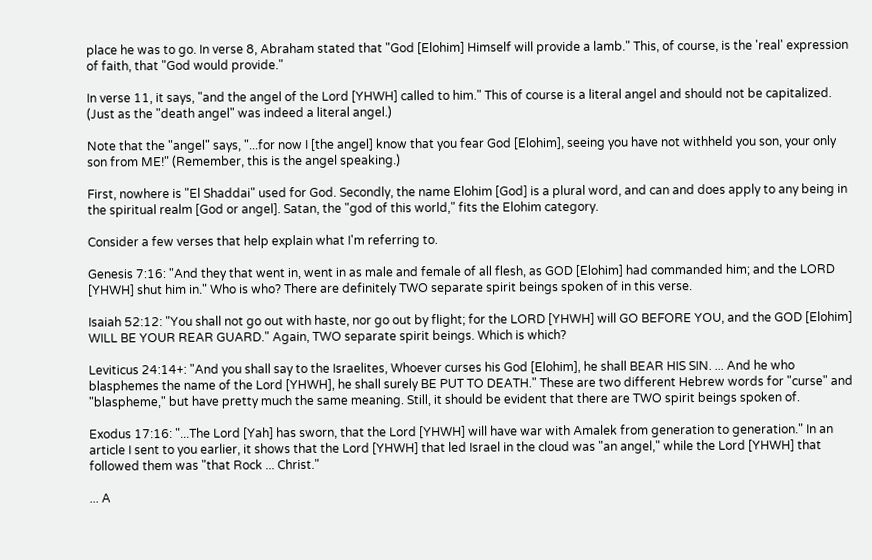place he was to go. In verse 8, Abraham stated that "God [Elohim] Himself will provide a lamb." This, of course, is the 'real' expression of faith, that "God would provide."

In verse 11, it says, "and the angel of the Lord [YHWH] called to him." This of course is a literal angel and should not be capitalized. (Just as the "death angel" was indeed a literal angel.)

Note that the "angel" says, "...for now I [the angel] know that you fear God [Elohim], seeing you have not withheld you son, your only son from ME!" (Remember, this is the angel speaking.)

First, nowhere is "El Shaddai" used for God. Secondly, the name Elohim [God] is a plural word, and can and does apply to any being in the spiritual realm [God or angel]. Satan, the "god of this world," fits the Elohim category.

Consider a few verses that help explain what I'm referring to.

Genesis 7:16: "And they that went in, went in as male and female of all flesh, as GOD [Elohim] had commanded him; and the LORD [YHWH] shut him in." Who is who? There are definitely TWO separate spirit beings spoken of in this verse.

Isaiah 52:12: "You shall not go out with haste, nor go out by flight; for the LORD [YHWH] will GO BEFORE YOU, and the GOD [Elohim] WILL BE YOUR REAR GUARD." Again, TWO separate spirit beings. Which is which?

Leviticus 24:14+: "And you shall say to the Israelites, Whoever curses his God [Elohim], he shall BEAR HIS SIN. ... And he who blasphemes the name of the Lord [YHWH], he shall surely BE PUT TO DEATH." These are two different Hebrew words for "curse" and "blaspheme," but have pretty much the same meaning. Still, it should be evident that there are TWO spirit beings spoken of.

Exodus 17:16: "...The Lord [Yah] has sworn, that the Lord [YHWH] will have war with Amalek from generation to generation." In an article I sent to you earlier, it shows that the Lord [YHWH] that led Israel in the cloud was "an angel," while the Lord [YHWH] that followed them was "that Rock ... Christ."

... A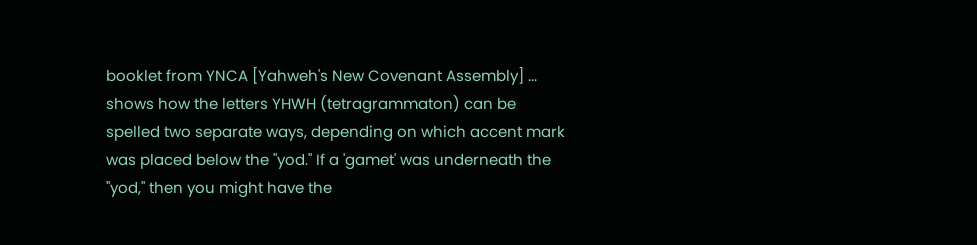booklet from YNCA [Yahweh's New Covenant Assembly] ... shows how the letters YHWH (tetragrammaton) can be spelled two separate ways, depending on which accent mark was placed below the "yod." If a 'gamet' was underneath the "yod," then you might have the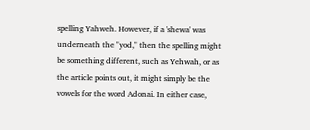spelling Yahweh. However, if a 'shewa' was underneath the "yod," then the spelling might be something different, such as Yehwah, or as the article points out, it might simply be the vowels for the word Adonai. In either case,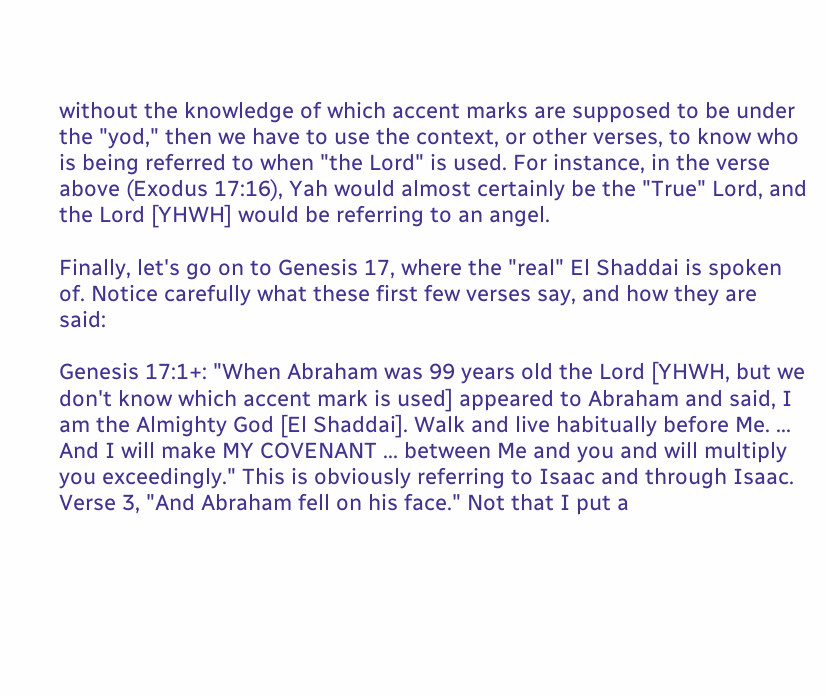without the knowledge of which accent marks are supposed to be under the "yod," then we have to use the context, or other verses, to know who is being referred to when "the Lord" is used. For instance, in the verse above (Exodus 17:16), Yah would almost certainly be the "True" Lord, and the Lord [YHWH] would be referring to an angel.

Finally, let's go on to Genesis 17, where the "real" El Shaddai is spoken of. Notice carefully what these first few verses say, and how they are said:

Genesis 17:1+: "When Abraham was 99 years old the Lord [YHWH, but we don't know which accent mark is used] appeared to Abraham and said, I am the Almighty God [El Shaddai]. Walk and live habitually before Me. ... And I will make MY COVENANT ... between Me and you and will multiply you exceedingly." This is obviously referring to Isaac and through Isaac. Verse 3, "And Abraham fell on his face." Not that I put a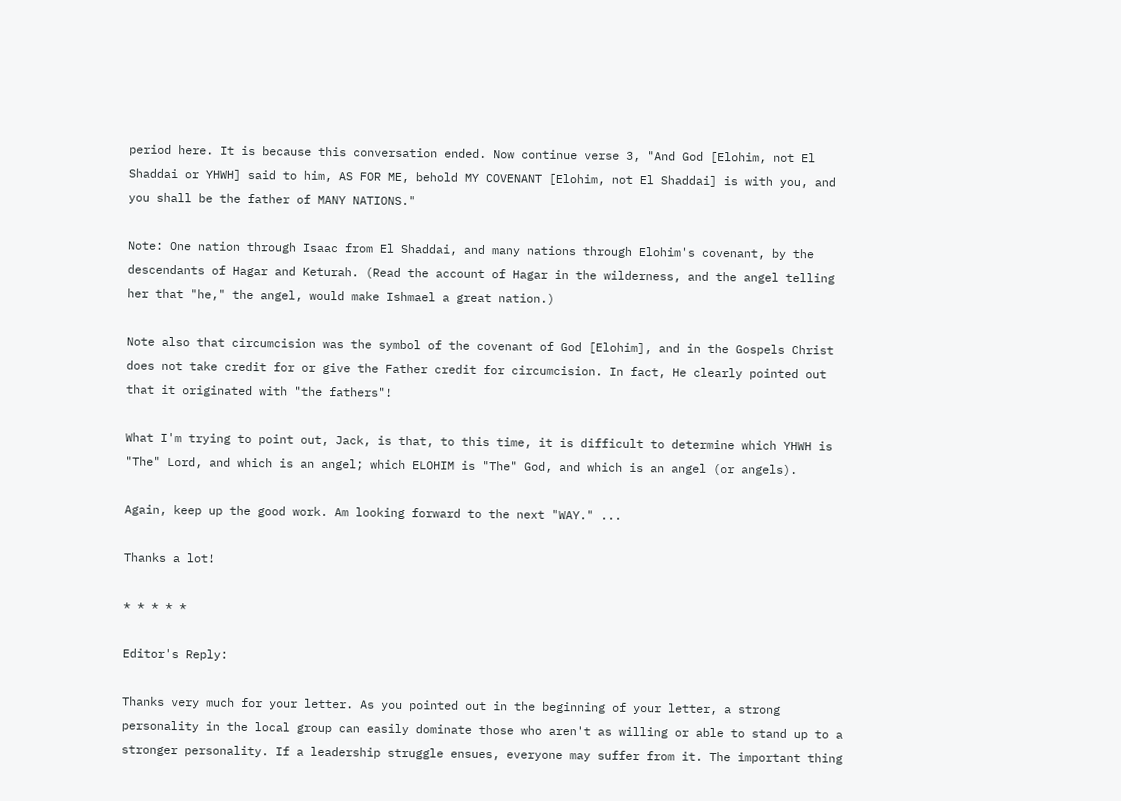period here. It is because this conversation ended. Now continue verse 3, "And God [Elohim, not El Shaddai or YHWH] said to him, AS FOR ME, behold MY COVENANT [Elohim, not El Shaddai] is with you, and you shall be the father of MANY NATIONS."

Note: One nation through Isaac from El Shaddai, and many nations through Elohim's covenant, by the descendants of Hagar and Keturah. (Read the account of Hagar in the wilderness, and the angel telling her that "he," the angel, would make Ishmael a great nation.)

Note also that circumcision was the symbol of the covenant of God [Elohim], and in the Gospels Christ does not take credit for or give the Father credit for circumcision. In fact, He clearly pointed out that it originated with "the fathers"!

What I'm trying to point out, Jack, is that, to this time, it is difficult to determine which YHWH is "The" Lord, and which is an angel; which ELOHIM is "The" God, and which is an angel (or angels).

Again, keep up the good work. Am looking forward to the next "WAY." ...

Thanks a lot!

* * * * *

Editor's Reply:

Thanks very much for your letter. As you pointed out in the beginning of your letter, a strong personality in the local group can easily dominate those who aren't as willing or able to stand up to a stronger personality. If a leadership struggle ensues, everyone may suffer from it. The important thing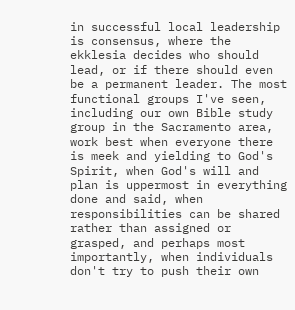in successful local leadership is consensus, where the ekklesia decides who should lead, or if there should even be a permanent leader. The most functional groups I've seen, including our own Bible study group in the Sacramento area, work best when everyone there is meek and yielding to God's Spirit, when God's will and plan is uppermost in everything done and said, when responsibilities can be shared rather than assigned or grasped, and perhaps most importantly, when individuals don't try to push their own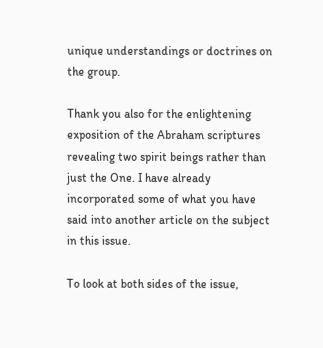unique understandings or doctrines on the group.

Thank you also for the enlightening exposition of the Abraham scriptures revealing two spirit beings rather than just the One. I have already incorporated some of what you have said into another article on the subject in this issue.

To look at both sides of the issue,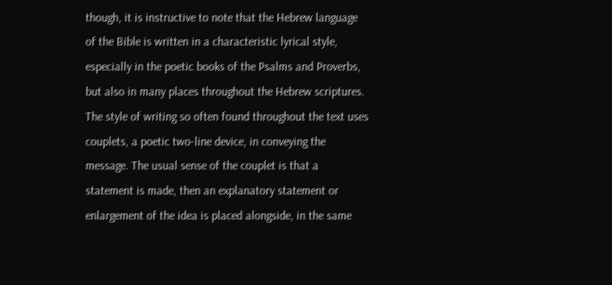though, it is instructive to note that the Hebrew language of the Bible is written in a characteristic lyrical style, especially in the poetic books of the Psalms and Proverbs, but also in many places throughout the Hebrew scriptures. The style of writing so often found throughout the text uses couplets, a poetic two-line device, in conveying the message. The usual sense of the couplet is that a statement is made, then an explanatory statement or enlargement of the idea is placed alongside, in the same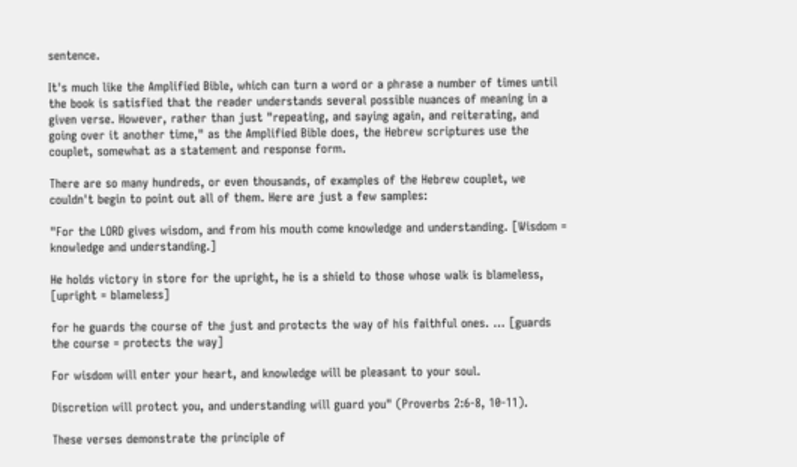sentence.

It's much like the Amplified Bible, which can turn a word or a phrase a number of times until the book is satisfied that the reader understands several possible nuances of meaning in a given verse. However, rather than just "repeating, and saying again, and reiterating, and going over it another time," as the Amplified Bible does, the Hebrew scriptures use the couplet, somewhat as a statement and response form.

There are so many hundreds, or even thousands, of examples of the Hebrew couplet, we couldn't begin to point out all of them. Here are just a few samples:

"For the LORD gives wisdom, and from his mouth come knowledge and understanding. [Wisdom = knowledge and understanding.]

He holds victory in store for the upright, he is a shield to those whose walk is blameless, [upright = blameless]

for he guards the course of the just and protects the way of his faithful ones. ... [guards the course = protects the way]

For wisdom will enter your heart, and knowledge will be pleasant to your soul.

Discretion will protect you, and understanding will guard you" (Proverbs 2:6-8, 10-11).

These verses demonstrate the principle of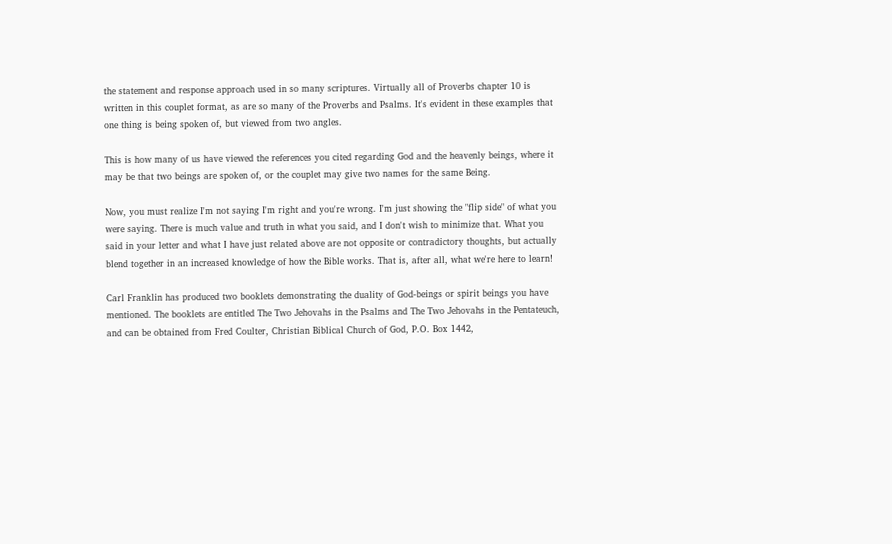the statement and response approach used in so many scriptures. Virtually all of Proverbs chapter 10 is written in this couplet format, as are so many of the Proverbs and Psalms. It's evident in these examples that one thing is being spoken of, but viewed from two angles.

This is how many of us have viewed the references you cited regarding God and the heavenly beings, where it may be that two beings are spoken of, or the couplet may give two names for the same Being.

Now, you must realize I'm not saying I'm right and you're wrong. I'm just showing the "flip side" of what you were saying. There is much value and truth in what you said, and I don't wish to minimize that. What you said in your letter and what I have just related above are not opposite or contradictory thoughts, but actually blend together in an increased knowledge of how the Bible works. That is, after all, what we're here to learn!

Carl Franklin has produced two booklets demonstrating the duality of God-beings or spirit beings you have mentioned. The booklets are entitled The Two Jehovahs in the Psalms and The Two Jehovahs in the Pentateuch, and can be obtained from Fred Coulter, Christian Biblical Church of God, P.O. Box 1442,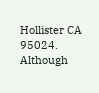Hollister CA 95024. Although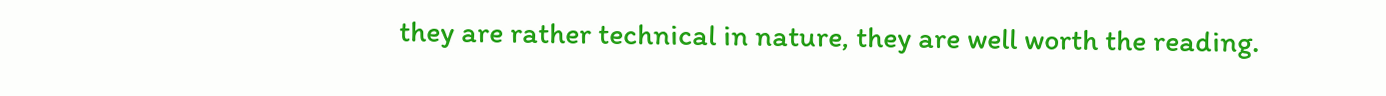they are rather technical in nature, they are well worth the reading.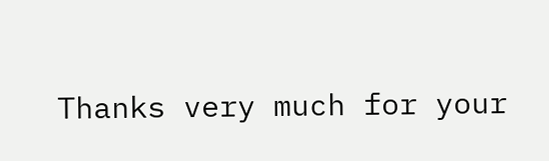Thanks very much for your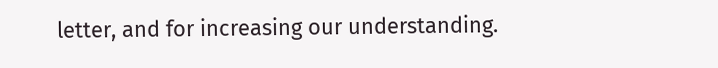letter, and for increasing our understanding.